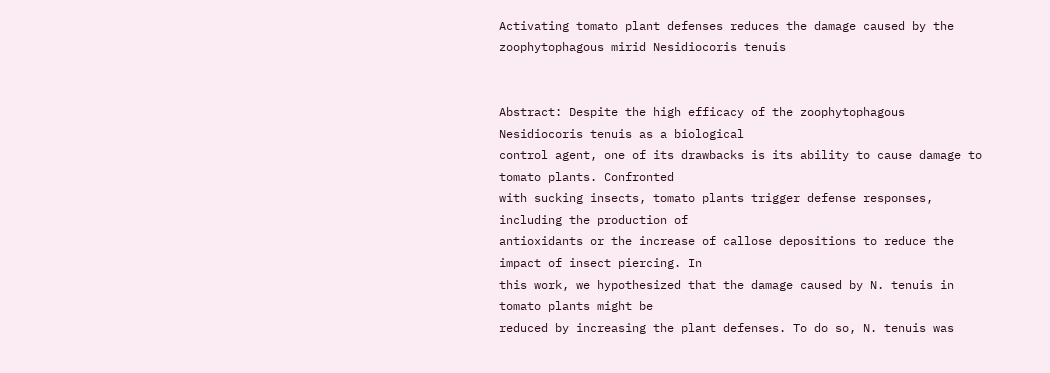Activating tomato plant defenses reduces the damage caused by the zoophytophagous mirid Nesidiocoris tenuis


Abstract: Despite the high efficacy of the zoophytophagous Nesidiocoris tenuis as a biological
control agent, one of its drawbacks is its ability to cause damage to tomato plants. Confronted
with sucking insects, tomato plants trigger defense responses, including the production of
antioxidants or the increase of callose depositions to reduce the impact of insect piercing. In
this work, we hypothesized that the damage caused by N. tenuis in tomato plants might be
reduced by increasing the plant defenses. To do so, N. tenuis was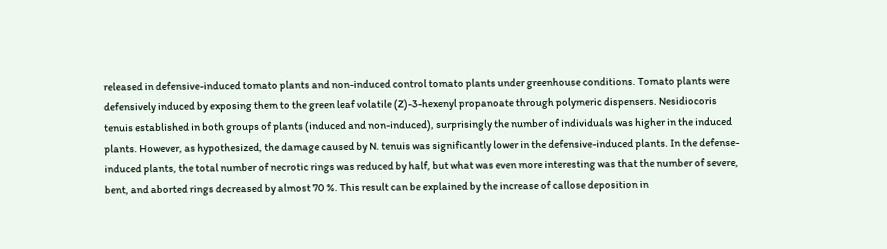released in defensive-induced tomato plants and non-induced control tomato plants under greenhouse conditions. Tomato plants were defensively induced by exposing them to the green leaf volatile (Z)-3-hexenyl propanoate through polymeric dispensers. Nesidiocoris tenuis established in both groups of plants (induced and non-induced), surprisingly the number of individuals was higher in the induced plants. However, as hypothesized, the damage caused by N. tenuis was significantly lower in the defensive-induced plants. In the defense-induced plants, the total number of necrotic rings was reduced by half, but what was even more interesting was that the number of severe, bent, and aborted rings decreased by almost 70 %. This result can be explained by the increase of callose deposition in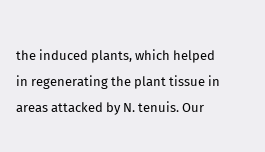the induced plants, which helped in regenerating the plant tissue in areas attacked by N. tenuis. Our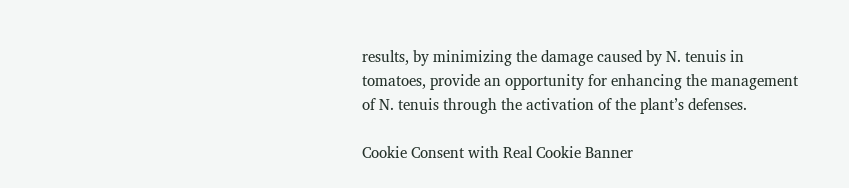results, by minimizing the damage caused by N. tenuis in tomatoes, provide an opportunity for enhancing the management of N. tenuis through the activation of the plant’s defenses.

Cookie Consent with Real Cookie Banner